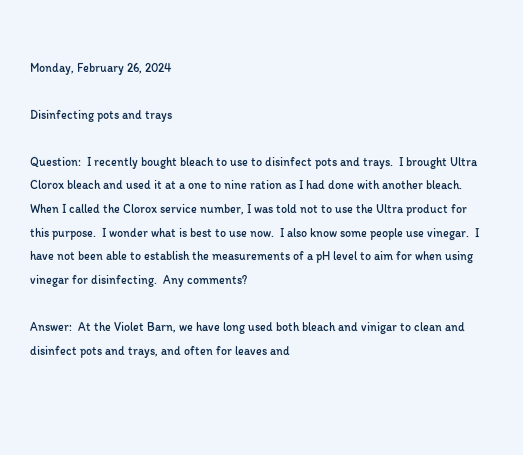Monday, February 26, 2024

Disinfecting pots and trays

Question:  I recently bought bleach to use to disinfect pots and trays.  I brought Ultra Clorox bleach and used it at a one to nine ration as I had done with another bleach.  When I called the Clorox service number, I was told not to use the Ultra product for this purpose.  I wonder what is best to use now.  I also know some people use vinegar.  I have not been able to establish the measurements of a pH level to aim for when using vinegar for disinfecting.  Any comments?

Answer:  At the Violet Barn, we have long used both bleach and vinigar to clean and disinfect pots and trays, and often for leaves and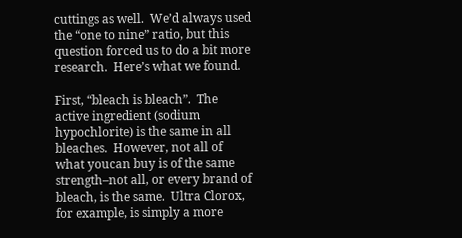cuttings as well.  We’d always used the “one to nine” ratio, but this question forced us to do a bit more research.  Here’s what we found.

First, “bleach is bleach”.  The active ingredient (sodium hypochlorite) is the same in all bleaches.  However, not all of what youcan buy is of the same strength–not all, or every brand of bleach, is the same.  Ultra Clorox, for example, is simply a more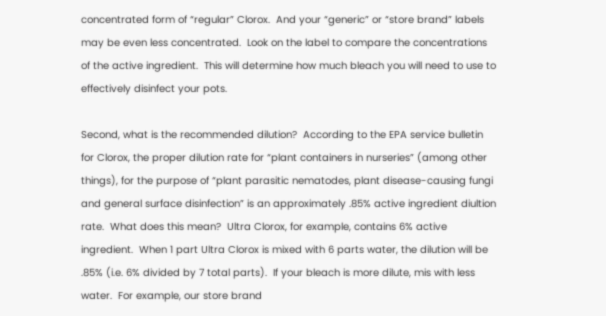concentrated form of “regular” Clorox.  And your “generic” or “store brand” labels may be even less concentrated.  Look on the label to compare the concentrations of the active ingredient.  This will determine how much bleach you will need to use to effectively disinfect your pots.

Second, what is the recommended dilution?  According to the EPA service bulletin for Clorox, the proper dilution rate for “plant containers in nurseries” (among other things), for the purpose of “plant parasitic nematodes, plant disease-causing fungi and general surface disinfection” is an approximately .85% active ingredient diultion rate.  What does this mean?  Ultra Clorox, for example, contains 6% active ingredient.  When 1 part Ultra Clorox is mixed with 6 parts water, the dilution will be .85% (i.e. 6% divided by 7 total parts).  If your bleach is more dilute, mis with less water.  For example, our store brand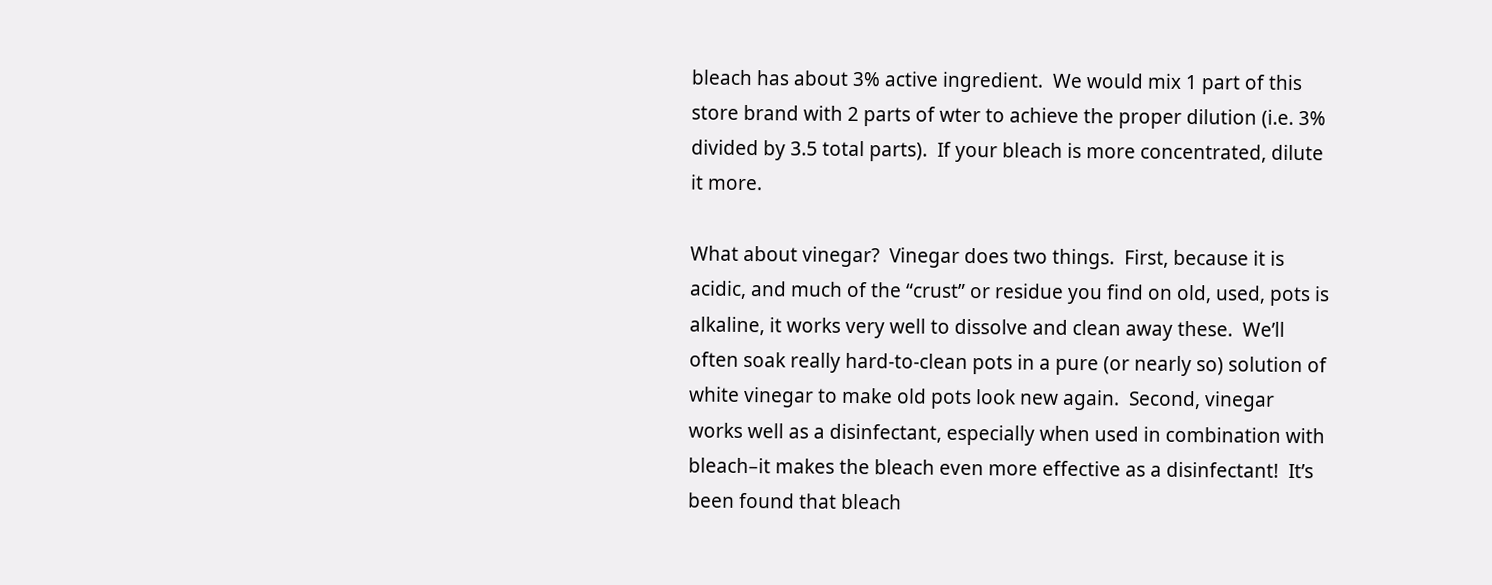bleach has about 3% active ingredient.  We would mix 1 part of this store brand with 2 parts of wter to achieve the proper dilution (i.e. 3% divided by 3.5 total parts).  If your bleach is more concentrated, dilute it more.

What about vinegar?  Vinegar does two things.  First, because it is acidic, and much of the “crust” or residue you find on old, used, pots is alkaline, it works very well to dissolve and clean away these.  We’ll often soak really hard-to-clean pots in a pure (or nearly so) solution of white vinegar to make old pots look new again.  Second, vinegar works well as a disinfectant, especially when used in combination with bleach–it makes the bleach even more effective as a disinfectant!  It’s been found that bleach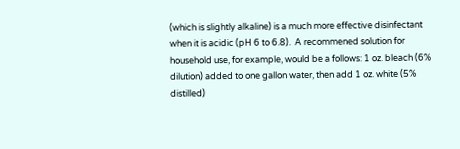(which is slightly alkaline) is a much more effective disinfectant when it is acidic (pH 6 to 6.8).  A recommened solution for household use, for example, would be a follows: 1 oz. bleach (6% dilution) added to one gallon water, then add 1 oz. white (5% distilled)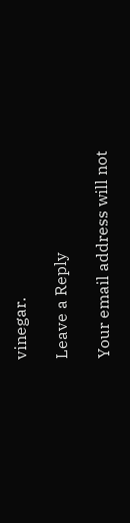vinegar.

Leave a Reply

Your email address will not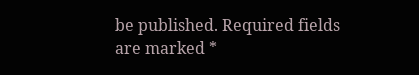be published. Required fields are marked *